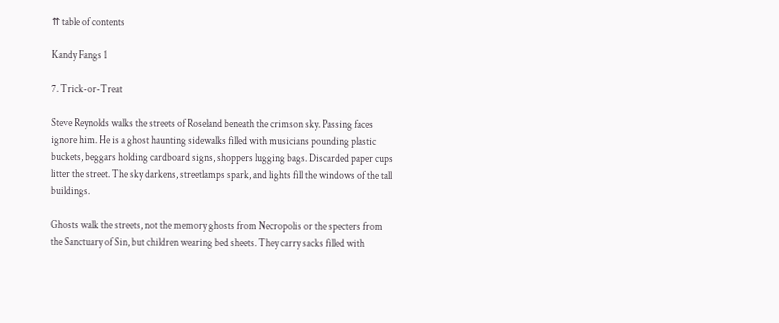⇈ table of contents

Kandy Fangs 1

7. Trick-or-Treat

Steve Reynolds walks the streets of Roseland beneath the crimson sky. Passing faces ignore him. He is a ghost haunting sidewalks filled with musicians pounding plastic buckets, beggars holding cardboard signs, shoppers lugging bags. Discarded paper cups litter the street. The sky darkens, streetlamps spark, and lights fill the windows of the tall buildings.

Ghosts walk the streets, not the memory ghosts from Necropolis or the specters from the Sanctuary of Sin, but children wearing bed sheets. They carry sacks filled with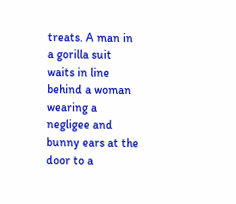treats. A man in a gorilla suit waits in line behind a woman wearing a negligee and bunny ears at the door to a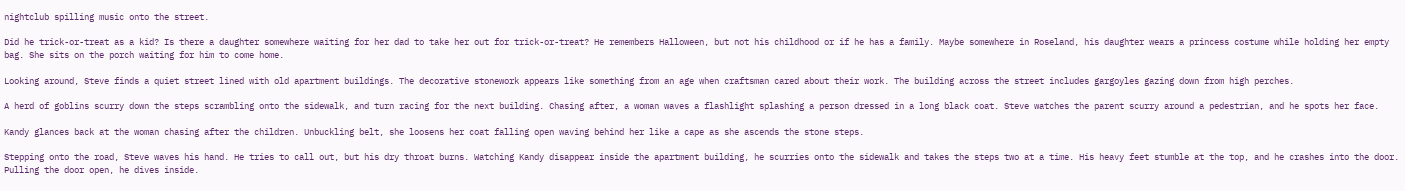nightclub spilling music onto the street.

Did he trick-or-treat as a kid? Is there a daughter somewhere waiting for her dad to take her out for trick-or-treat? He remembers Halloween, but not his childhood or if he has a family. Maybe somewhere in Roseland, his daughter wears a princess costume while holding her empty bag. She sits on the porch waiting for him to come home.

Looking around, Steve finds a quiet street lined with old apartment buildings. The decorative stonework appears like something from an age when craftsman cared about their work. The building across the street includes gargoyles gazing down from high perches.

A herd of goblins scurry down the steps scrambling onto the sidewalk, and turn racing for the next building. Chasing after, a woman waves a flashlight splashing a person dressed in a long black coat. Steve watches the parent scurry around a pedestrian, and he spots her face.

Kandy glances back at the woman chasing after the children. Unbuckling belt, she loosens her coat falling open waving behind her like a cape as she ascends the stone steps.

Stepping onto the road, Steve waves his hand. He tries to call out, but his dry throat burns. Watching Kandy disappear inside the apartment building, he scurries onto the sidewalk and takes the steps two at a time. His heavy feet stumble at the top, and he crashes into the door. Pulling the door open, he dives inside.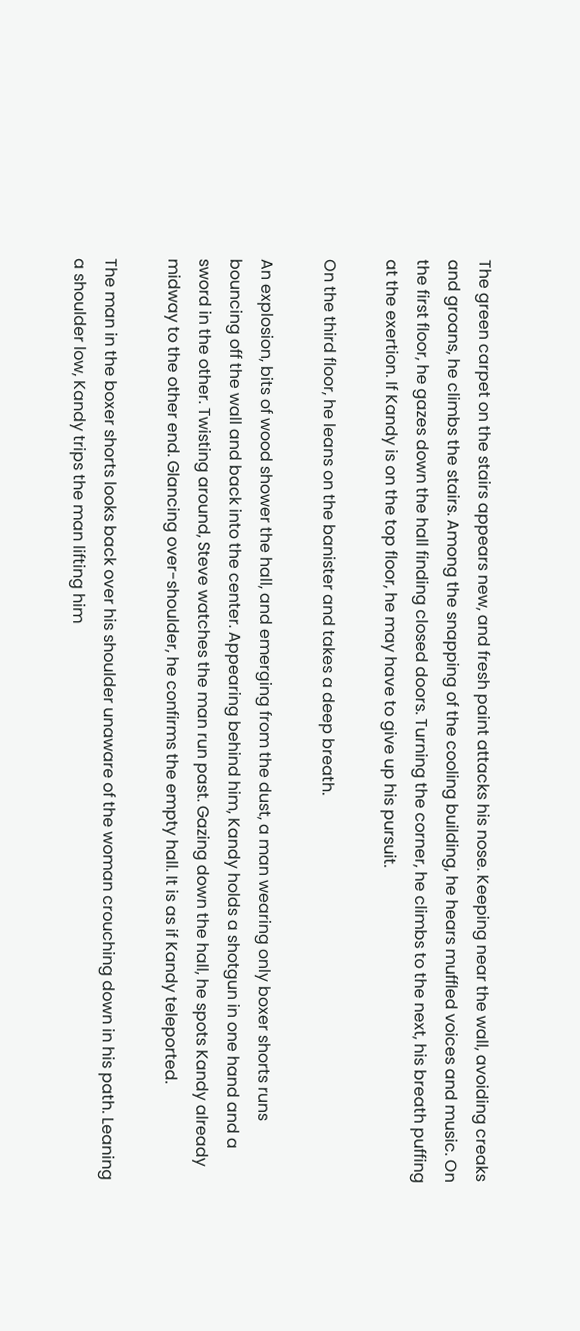The green carpet on the stairs appears new, and fresh paint attacks his nose. Keeping near the wall, avoiding creaks and groans, he climbs the stairs. Among the snapping of the cooling building, he hears muffled voices and music. On the first floor, he gazes down the hall finding closed doors. Turning the corner, he climbs to the next, his breath puffing at the exertion. If Kandy is on the top floor, he may have to give up his pursuit.

On the third floor, he leans on the banister and takes a deep breath.

An explosion, bits of wood shower the hall, and emerging from the dust, a man wearing only boxer shorts runs bouncing off the wall and back into the center. Appearing behind him, Kandy holds a shotgun in one hand and a sword in the other. Twisting around, Steve watches the man run past. Gazing down the hall, he spots Kandy already midway to the other end. Glancing over-shoulder, he confirms the empty hall. It is as if Kandy teleported.

The man in the boxer shorts looks back over his shoulder unaware of the woman crouching down in his path. Leaning a shoulder low, Kandy trips the man lifting him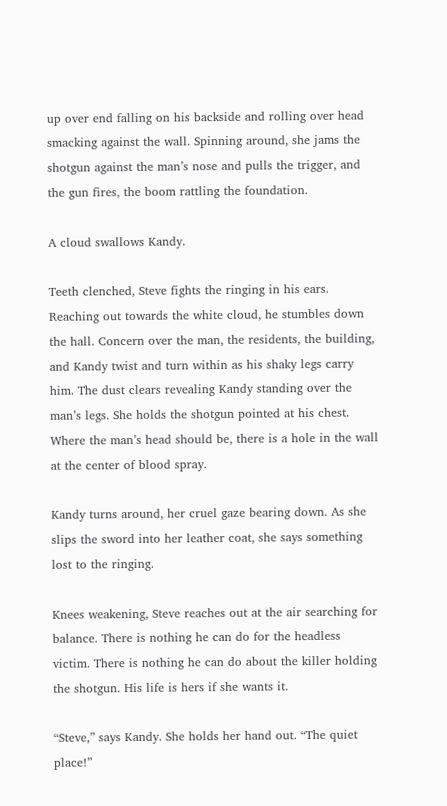up over end falling on his backside and rolling over head smacking against the wall. Spinning around, she jams the shotgun against the man’s nose and pulls the trigger, and the gun fires, the boom rattling the foundation.

A cloud swallows Kandy.

Teeth clenched, Steve fights the ringing in his ears. Reaching out towards the white cloud, he stumbles down the hall. Concern over the man, the residents, the building, and Kandy twist and turn within as his shaky legs carry him. The dust clears revealing Kandy standing over the man’s legs. She holds the shotgun pointed at his chest. Where the man’s head should be, there is a hole in the wall at the center of blood spray.

Kandy turns around, her cruel gaze bearing down. As she slips the sword into her leather coat, she says something lost to the ringing.

Knees weakening, Steve reaches out at the air searching for balance. There is nothing he can do for the headless victim. There is nothing he can do about the killer holding the shotgun. His life is hers if she wants it.

“Steve,” says Kandy. She holds her hand out. “The quiet place!”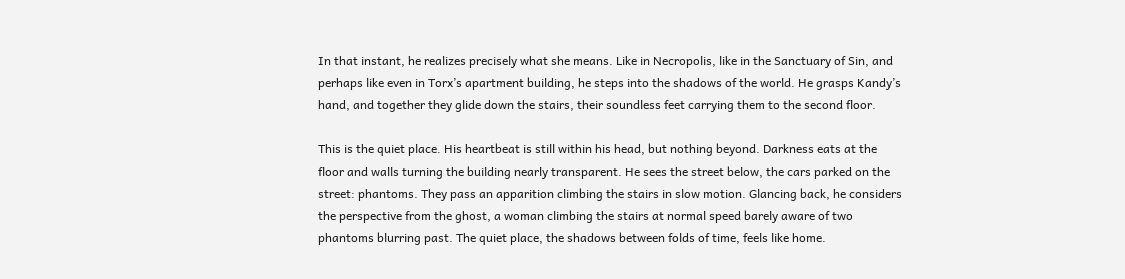In that instant, he realizes precisely what she means. Like in Necropolis, like in the Sanctuary of Sin, and perhaps like even in Torx’s apartment building, he steps into the shadows of the world. He grasps Kandy’s hand, and together they glide down the stairs, their soundless feet carrying them to the second floor.

This is the quiet place. His heartbeat is still within his head, but nothing beyond. Darkness eats at the floor and walls turning the building nearly transparent. He sees the street below, the cars parked on the street: phantoms. They pass an apparition climbing the stairs in slow motion. Glancing back, he considers the perspective from the ghost, a woman climbing the stairs at normal speed barely aware of two phantoms blurring past. The quiet place, the shadows between folds of time, feels like home.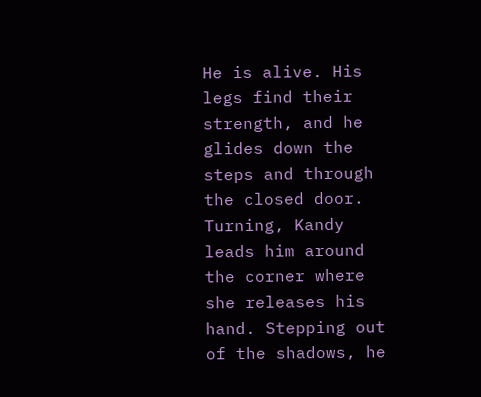He is alive. His legs find their strength, and he glides down the steps and through the closed door. Turning, Kandy leads him around the corner where she releases his hand. Stepping out of the shadows, he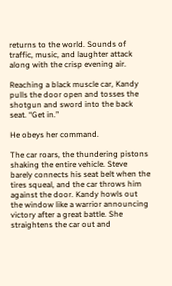returns to the world. Sounds of traffic, music, and laughter attack along with the crisp evening air.

Reaching a black muscle car, Kandy pulls the door open and tosses the shotgun and sword into the back seat. “Get in.”

He obeys her command.

The car roars, the thundering pistons shaking the entire vehicle. Steve barely connects his seat belt when the tires squeal, and the car throws him against the door. Kandy howls out the window like a warrior announcing victory after a great battle. She straightens the car out and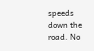speeds down the road. No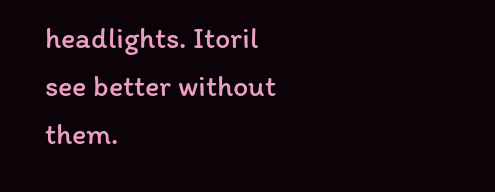headlights. Itoril see better without them.